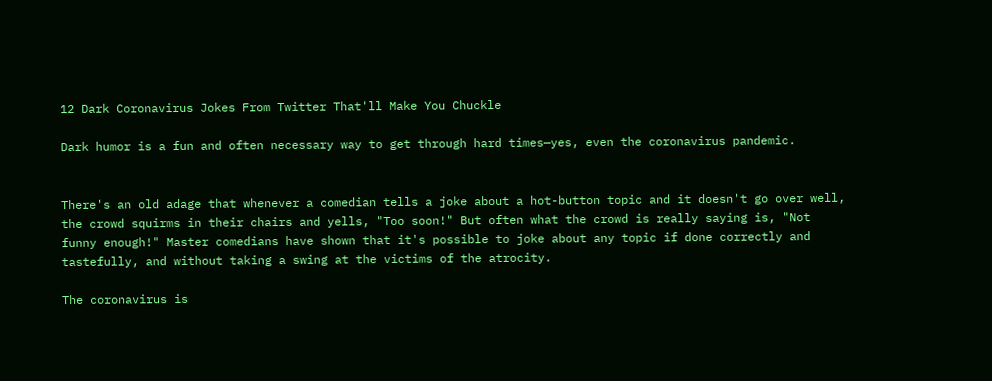12 Dark Coronavirus Jokes From Twitter That'll Make You Chuckle

Dark humor is a fun and often necessary way to get through hard times—yes, even the coronavirus pandemic.


There's an old adage that whenever a comedian tells a joke about a hot-button topic and it doesn't go over well, the crowd squirms in their chairs and yells, "Too soon!" But often what the crowd is really saying is, "Not funny enough!" Master comedians have shown that it's possible to joke about any topic if done correctly and tastefully, and without taking a swing at the victims of the atrocity.

The coronavirus is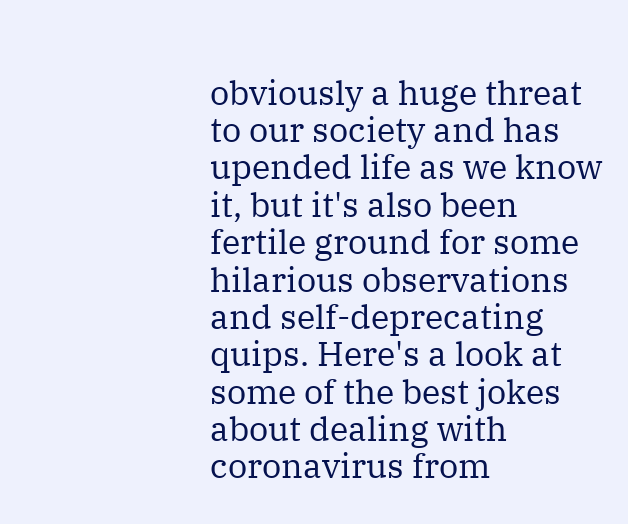obviously a huge threat to our society and has upended life as we know it, but it's also been fertile ground for some hilarious observations and self-deprecating quips. Here's a look at some of the best jokes about dealing with coronavirus from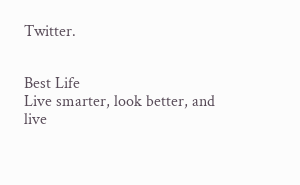Twitter.


Best Life
Live smarter, look better, and live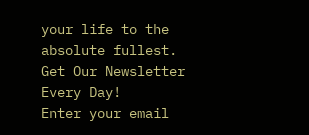your life to the absolute fullest.
Get Our Newsletter Every Day!
Enter your email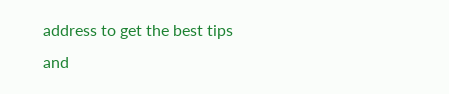address to get the best tips and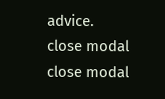advice.
close modal
close modal